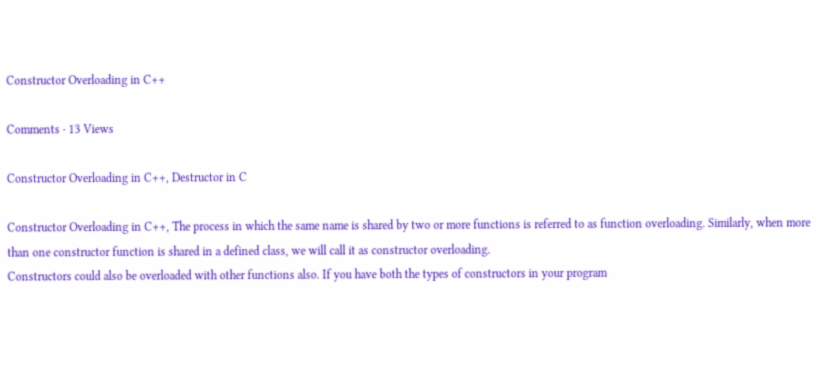Constructor Overloading in C++

Comments · 13 Views

Constructor Overloading in C++, Destructor in C

Constructor Overloading in C++, The process in which the same name is shared by two or more functions is referred to as function overloading. Similarly, when more than one constructor function is shared in a defined class, we will call it as constructor overloading.
Constructors could also be overloaded with other functions also. If you have both the types of constructors in your program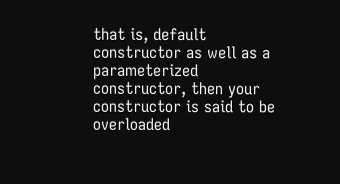that is, default constructor as well as a parameterized constructor, then your constructor is said to be overloaded